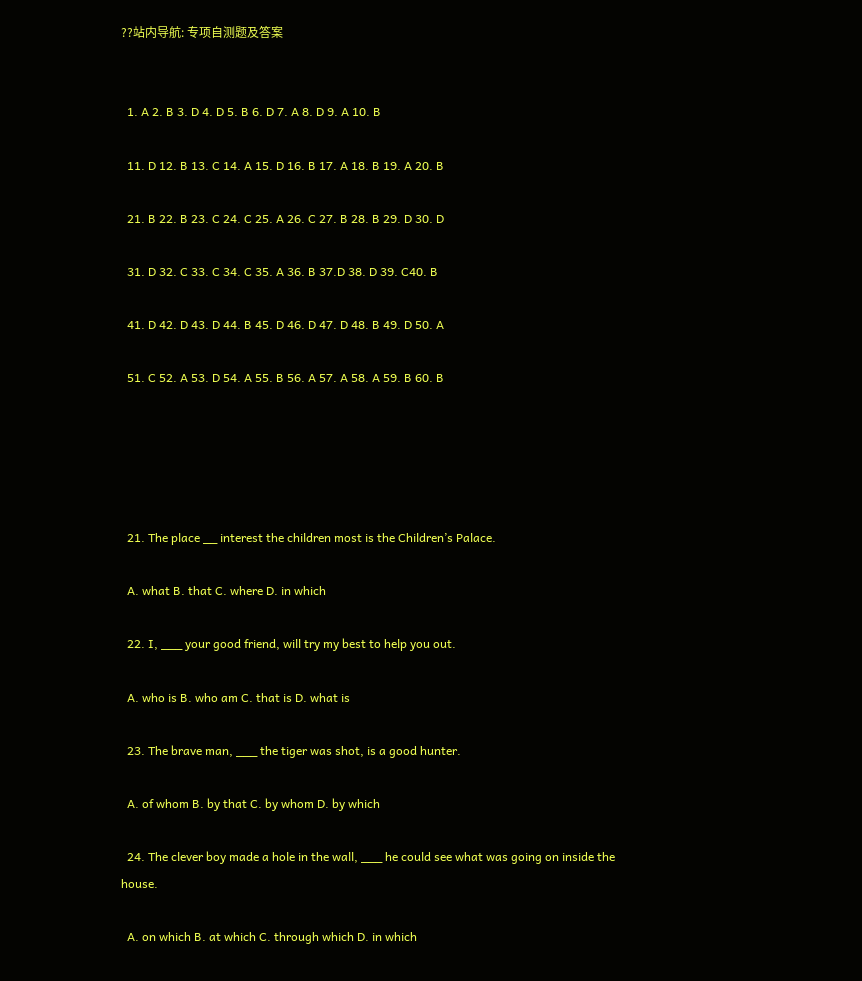??站内导航: 专项自测题及答案


  1. A 2. B 3. D 4. D 5. B 6. D 7. A 8. D 9. A 10. B

  11. D 12. B 13. C 14. A 15. D 16. B 17. A 18. B 19. A 20. B

  21. B 22. B 23. C 24. C 25. A 26. C 27. B 28. B 29. D 30. D

  31. D 32. C 33. C 34. C 35. A 36. B 37.D 38. D 39. C40. B

  41. D 42. D 43. D 44. B 45. D 46. D 47. D 48. B 49. D 50. A

  51. C 52. A 53. D 54. A 55. B 56. A 57. A 58. A 59. B 60. B





  21. The place __ interest the children most is the Children’s Palace.

  A. what B. that C. where D. in which

  22. I, ___ your good friend, will try my best to help you out.

  A. who is B. who am C. that is D. what is

  23. The brave man, ___ the tiger was shot, is a good hunter.

  A. of whom B. by that C. by whom D. by which

  24. The clever boy made a hole in the wall, ___ he could see what was going on inside the house.

  A. on which B. at which C. through which D. in which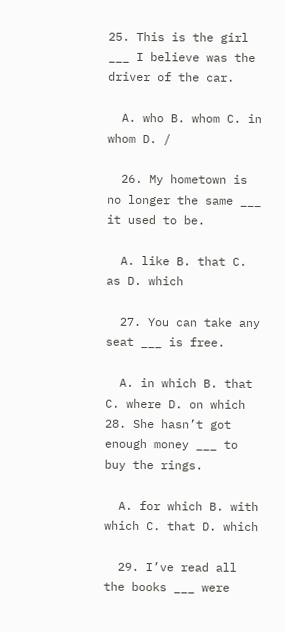25. This is the girl ___ I believe was the driver of the car.

  A. who B. whom C. in whom D. /

  26. My hometown is no longer the same ___ it used to be.

  A. like B. that C. as D. which

  27. You can take any seat ___ is free.

  A. in which B. that C. where D. on which 28. She hasn’t got enough money ___ to buy the rings.

  A. for which B. with which C. that D. which

  29. I’ve read all the books ___ were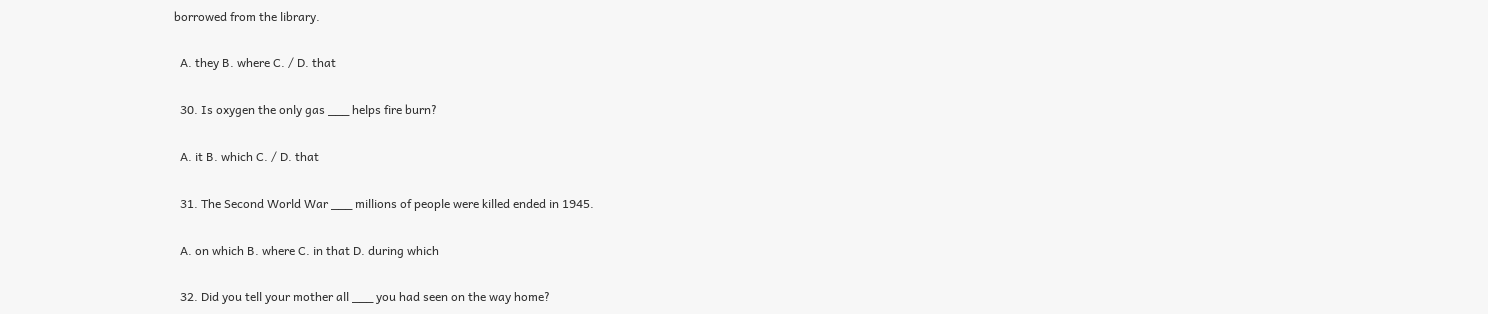borrowed from the library.

  A. they B. where C. / D. that

  30. Is oxygen the only gas ___ helps fire burn?

  A. it B. which C. / D. that

  31. The Second World War ___ millions of people were killed ended in 1945.

  A. on which B. where C. in that D. during which

  32. Did you tell your mother all ___ you had seen on the way home?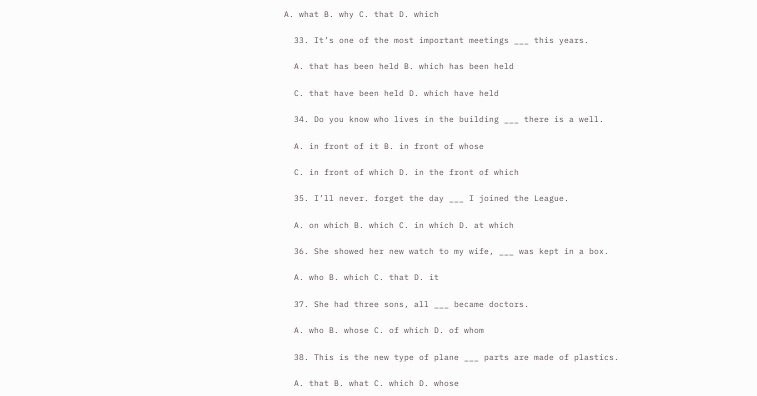A. what B. why C. that D. which

  33. It’s one of the most important meetings ___ this years.

  A. that has been held B. which has been held

  C. that have been held D. which have held

  34. Do you know who lives in the building ___ there is a well.

  A. in front of it B. in front of whose

  C. in front of which D. in the front of which

  35. I’ll never. forget the day ___ I joined the League.

  A. on which B. which C. in which D. at which

  36. She showed her new watch to my wife, ___ was kept in a box.

  A. who B. which C. that D. it

  37. She had three sons, all ___ became doctors.

  A. who B. whose C. of which D. of whom

  38. This is the new type of plane ___ parts are made of plastics.

  A. that B. what C. which D. whose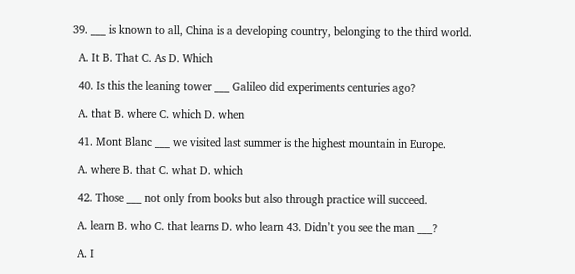39. ___ is known to all, China is a developing country, belonging to the third world.

  A. It B. That C. As D. Which

  40. Is this the leaning tower ___ Galileo did experiments centuries ago?

  A. that B. where C. which D. when

  41. Mont Blanc ___ we visited last summer is the highest mountain in Europe.

  A. where B. that C. what D. which

  42. Those ___ not only from books but also through practice will succeed.

  A. learn B. who C. that learns D. who learn 43. Didn’t you see the man ___?

  A. I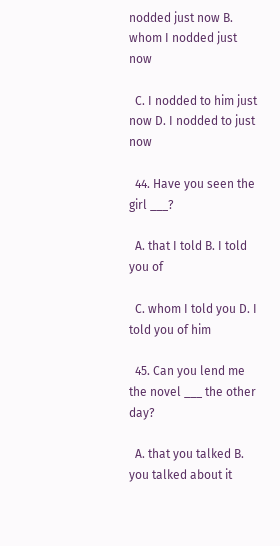nodded just now B. whom I nodded just now

  C. I nodded to him just now D. I nodded to just now

  44. Have you seen the girl ___?

  A. that I told B. I told you of

  C. whom I told you D. I told you of him

  45. Can you lend me the novel ___ the other day?

  A. that you talked B. you talked about it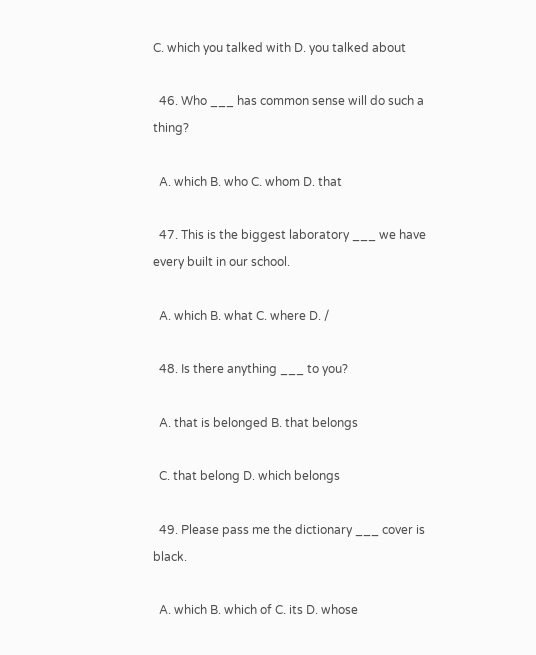C. which you talked with D. you talked about

  46. Who ___ has common sense will do such a thing?

  A. which B. who C. whom D. that

  47. This is the biggest laboratory ___ we have every built in our school.

  A. which B. what C. where D. /

  48. Is there anything ___ to you?

  A. that is belonged B. that belongs

  C. that belong D. which belongs

  49. Please pass me the dictionary ___ cover is black.

  A. which B. which of C. its D. whose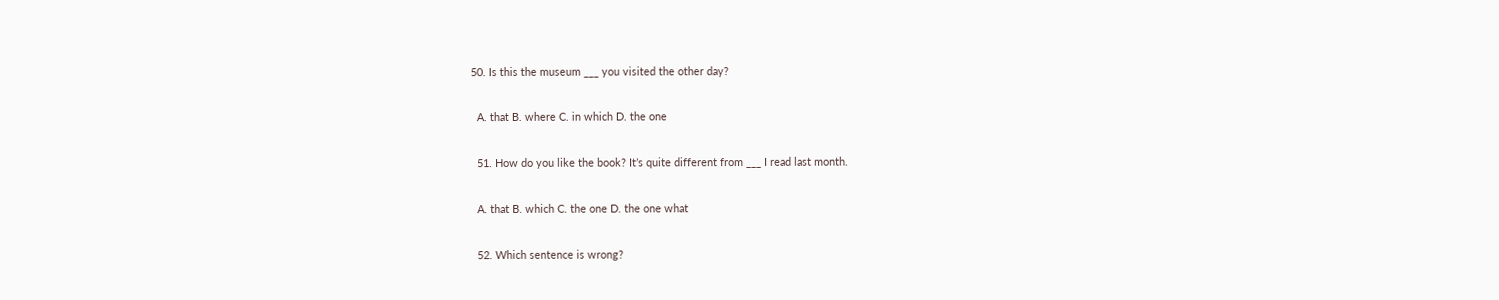50. Is this the museum ___ you visited the other day?

  A. that B. where C. in which D. the one

  51. How do you like the book? It’s quite different from ___ I read last month.

  A. that B. which C. the one D. the one what

  52. Which sentence is wrong?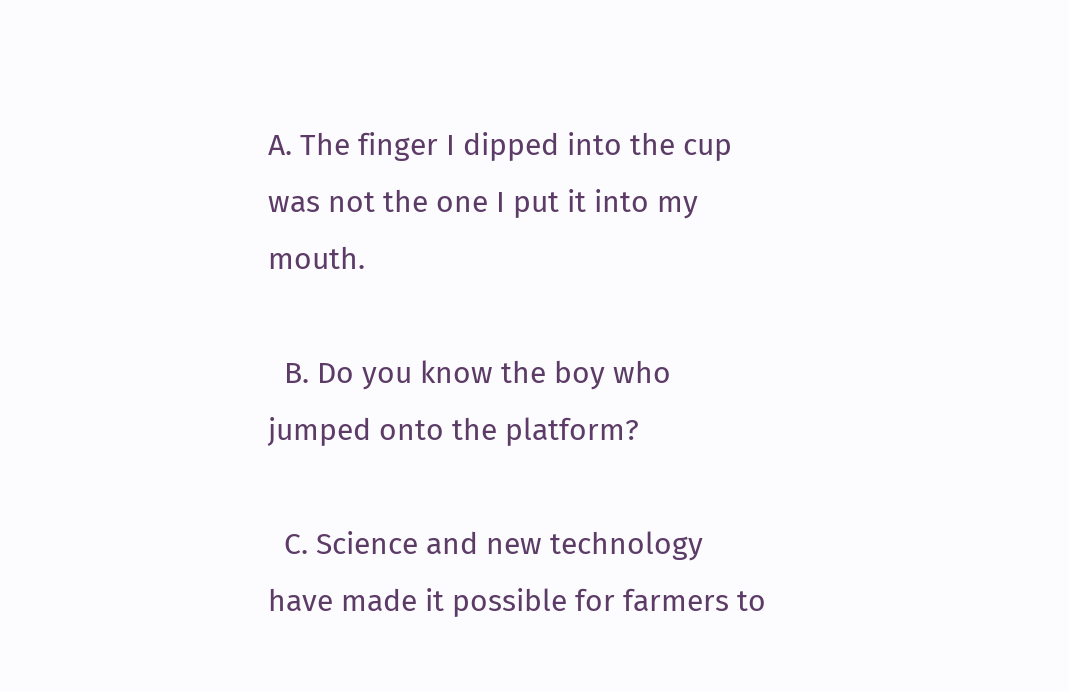A. The finger I dipped into the cup was not the one I put it into my mouth.

  B. Do you know the boy who jumped onto the platform?

  C. Science and new technology have made it possible for farmers to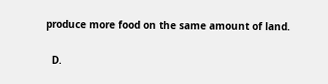produce more food on the same amount of land.

  D.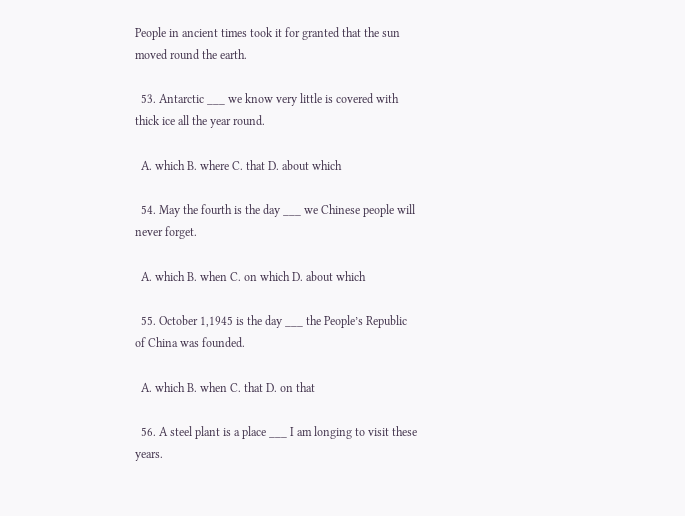People in ancient times took it for granted that the sun moved round the earth.

  53. Antarctic ___ we know very little is covered with thick ice all the year round.

  A. which B. where C. that D. about which

  54. May the fourth is the day ___ we Chinese people will never forget.

  A. which B. when C. on which D. about which

  55. October 1,1945 is the day ___ the People’s Republic of China was founded.

  A. which B. when C. that D. on that

  56. A steel plant is a place ___ I am longing to visit these years.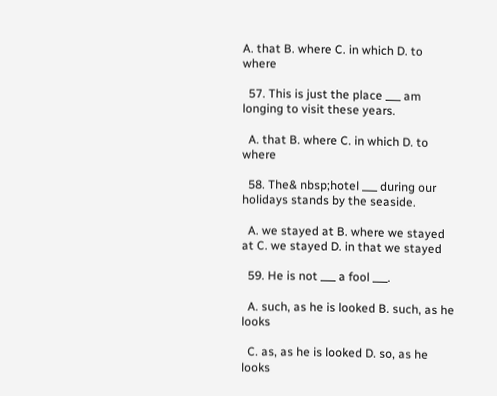A. that B. where C. in which D. to where

  57. This is just the place ___ am longing to visit these years.

  A. that B. where C. in which D. to where

  58. The& nbsp;hotel ___ during our holidays stands by the seaside.

  A. we stayed at B. where we stayed at C. we stayed D. in that we stayed

  59. He is not ___ a fool ___.

  A. such, as he is looked B. such, as he looks

  C. as, as he is looked D. so, as he looks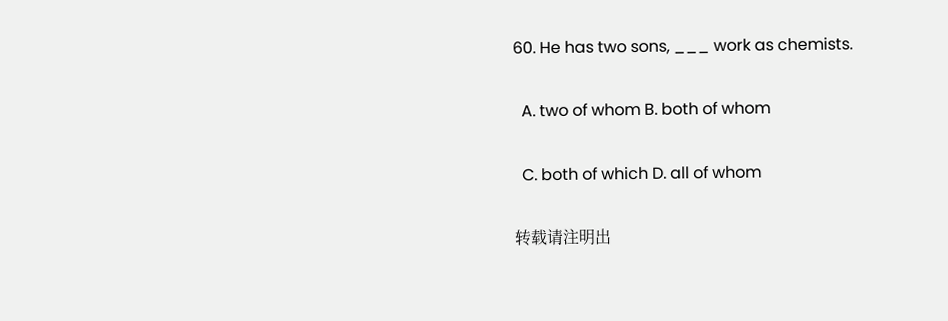60. He has two sons, ___ work as chemists.

  A. two of whom B. both of whom

  C. both of which D. all of whom

转载请注明出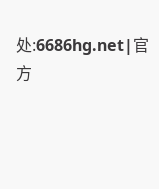处:6686hg.net|官方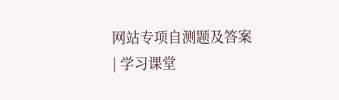网站专项自测题及答案 | 学习课堂